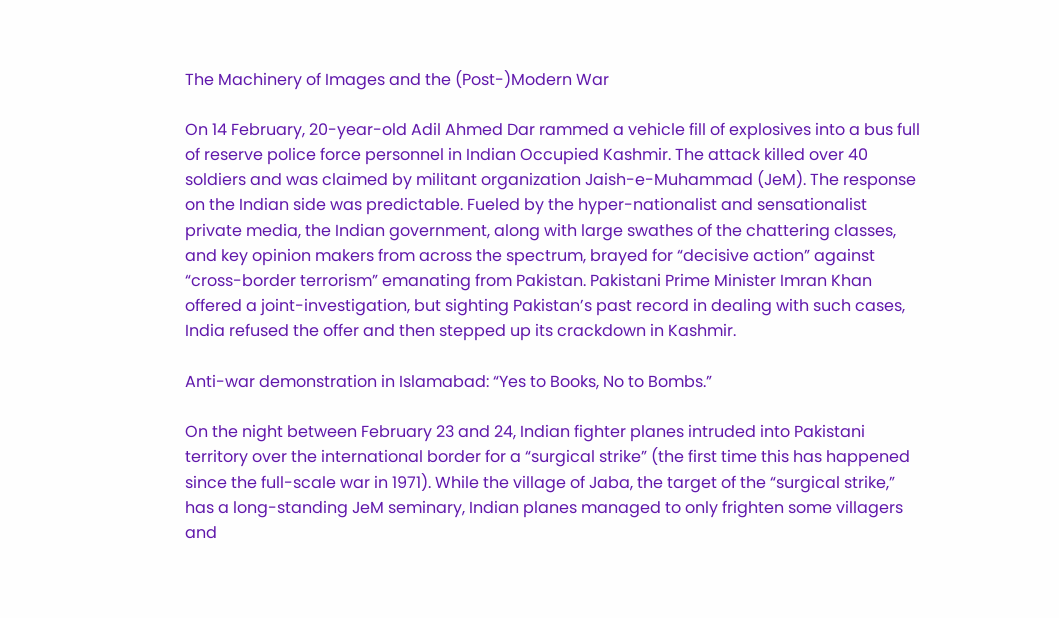The Machinery of Images and the (Post-)Modern War

On 14 February, 20-year-old Adil Ahmed Dar rammed a vehicle fill of explosives into a bus full of reserve police force personnel in Indian Occupied Kashmir. The attack killed over 40 soldiers and was claimed by militant organization Jaish-e-Muhammad (JeM). The response on the Indian side was predictable. Fueled by the hyper-nationalist and sensationalist private media, the Indian government, along with large swathes of the chattering classes, and key opinion makers from across the spectrum, brayed for “decisive action” against “cross-border terrorism” emanating from Pakistan. Pakistani Prime Minister Imran Khan offered a joint-investigation, but sighting Pakistan’s past record in dealing with such cases, India refused the offer and then stepped up its crackdown in Kashmir.

Anti-war demonstration in Islamabad: “Yes to Books, No to Bombs.”

On the night between February 23 and 24, Indian fighter planes intruded into Pakistani territory over the international border for a “surgical strike” (the first time this has happened since the full-scale war in 1971). While the village of Jaba, the target of the “surgical strike,” has a long-standing JeM seminary, Indian planes managed to only frighten some villagers and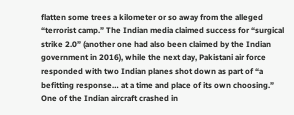flatten some trees a kilometer or so away from the alleged “terrorist camp.” The Indian media claimed success for “surgical strike 2.0” (another one had also been claimed by the Indian government in 2016), while the next day, Pakistani air force responded with two Indian planes shot down as part of “a befitting response… at a time and place of its own choosing.” One of the Indian aircraft crashed in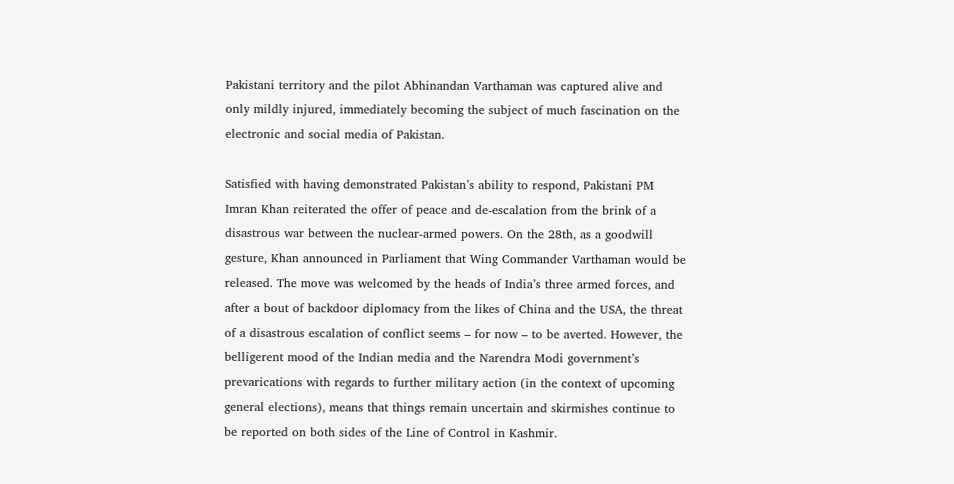Pakistani territory and the pilot Abhinandan Varthaman was captured alive and only mildly injured, immediately becoming the subject of much fascination on the electronic and social media of Pakistan.

Satisfied with having demonstrated Pakistan’s ability to respond, Pakistani PM Imran Khan reiterated the offer of peace and de-escalation from the brink of a disastrous war between the nuclear-armed powers. On the 28th, as a goodwill gesture, Khan announced in Parliament that Wing Commander Varthaman would be released. The move was welcomed by the heads of India’s three armed forces, and after a bout of backdoor diplomacy from the likes of China and the USA, the threat of a disastrous escalation of conflict seems – for now – to be averted. However, the belligerent mood of the Indian media and the Narendra Modi government’s prevarications with regards to further military action (in the context of upcoming general elections), means that things remain uncertain and skirmishes continue to be reported on both sides of the Line of Control in Kashmir.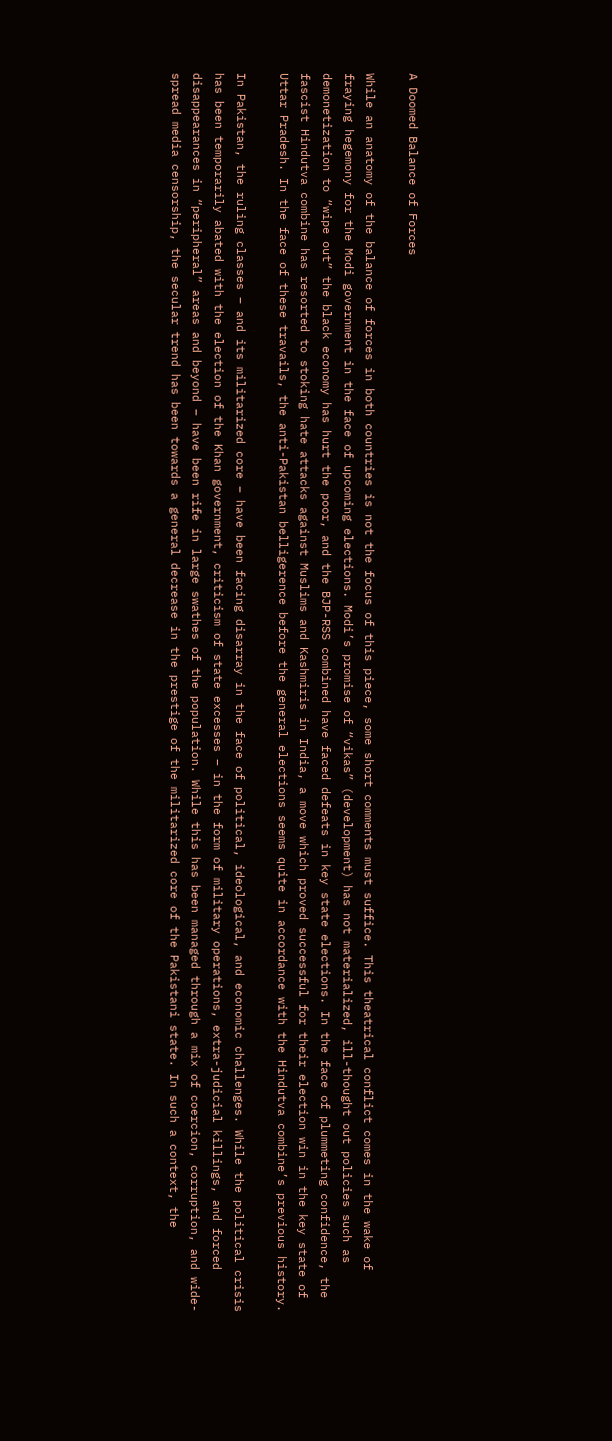A Doomed Balance of Forces

While an anatomy of the balance of forces in both countries is not the focus of this piece, some short comments must suffice. This theatrical conflict comes in the wake of fraying hegemony for the Modi government in the face of upcoming elections. Modi’s promise of “vikas” (development) has not materialized, ill-thought out policies such as demonetization to “wipe out” the black economy has hurt the poor, and the BJP-RSS combined have faced defeats in key state elections. In the face of plummeting confidence, the fascist Hindutva combine has resorted to stoking hate attacks against Muslims and Kashmiris in India, a move which proved successful for their election win in the key state of Uttar Pradesh. In the face of these travails, the anti-Pakistan belligerence before the general elections seems quite in accordance with the Hindutva combine’s previous history.

In Pakistan, the ruling classes – and its militarized core – have been facing disarray in the face of political, ideological, and economic challenges. While the political crisis has been temporarily abated with the election of the Khan government, criticism of state excesses – in the form of military operations, extra-judicial killings, and forced disappearances in “peripheral” areas and beyond – have been rife in large swathes of the population. While this has been managed through a mix of coercion, corruption, and wide-spread media censorship, the secular trend has been towards a general decrease in the prestige of the militarized core of the Pakistani state. In such a context, the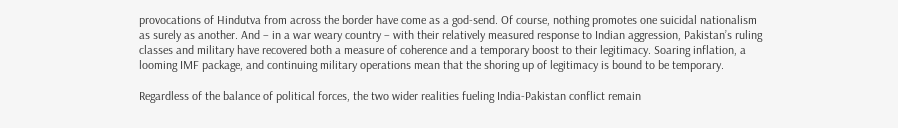provocations of Hindutva from across the border have come as a god-send. Of course, nothing promotes one suicidal nationalism as surely as another. And – in a war weary country – with their relatively measured response to Indian aggression, Pakistan’s ruling classes and military have recovered both a measure of coherence and a temporary boost to their legitimacy. Soaring inflation, a looming IMF package, and continuing military operations mean that the shoring up of legitimacy is bound to be temporary.

Regardless of the balance of political forces, the two wider realities fueling India-Pakistan conflict remain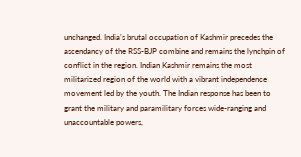unchanged. India’s brutal occupation of Kashmir precedes the ascendancy of the RSS-BJP combine and remains the lynchpin of conflict in the region. Indian Kashmir remains the most militarized region of the world with a vibrant independence movement led by the youth. The Indian response has been to grant the military and paramilitary forces wide-ranging and unaccountable powers,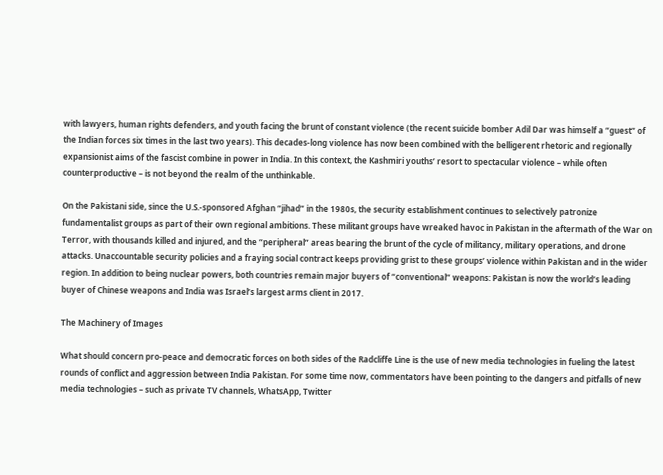with lawyers, human rights defenders, and youth facing the brunt of constant violence (the recent suicide bomber Adil Dar was himself a “guest” of the Indian forces six times in the last two years). This decades-long violence has now been combined with the belligerent rhetoric and regionally expansionist aims of the fascist combine in power in India. In this context, the Kashmiri youths’ resort to spectacular violence – while often counterproductive – is not beyond the realm of the unthinkable.

On the Pakistani side, since the U.S.-sponsored Afghan “jihad” in the 1980s, the security establishment continues to selectively patronize fundamentalist groups as part of their own regional ambitions. These militant groups have wreaked havoc in Pakistan in the aftermath of the War on Terror, with thousands killed and injured, and the “peripheral” areas bearing the brunt of the cycle of militancy, military operations, and drone attacks. Unaccountable security policies and a fraying social contract keeps providing grist to these groups’ violence within Pakistan and in the wider region. In addition to being nuclear powers, both countries remain major buyers of “conventional” weapons: Pakistan is now the world’s leading buyer of Chinese weapons and India was Israel’s largest arms client in 2017.

The Machinery of Images

What should concern pro-peace and democratic forces on both sides of the Radcliffe Line is the use of new media technologies in fueling the latest rounds of conflict and aggression between India Pakistan. For some time now, commentators have been pointing to the dangers and pitfalls of new media technologies – such as private TV channels, WhatsApp, Twitter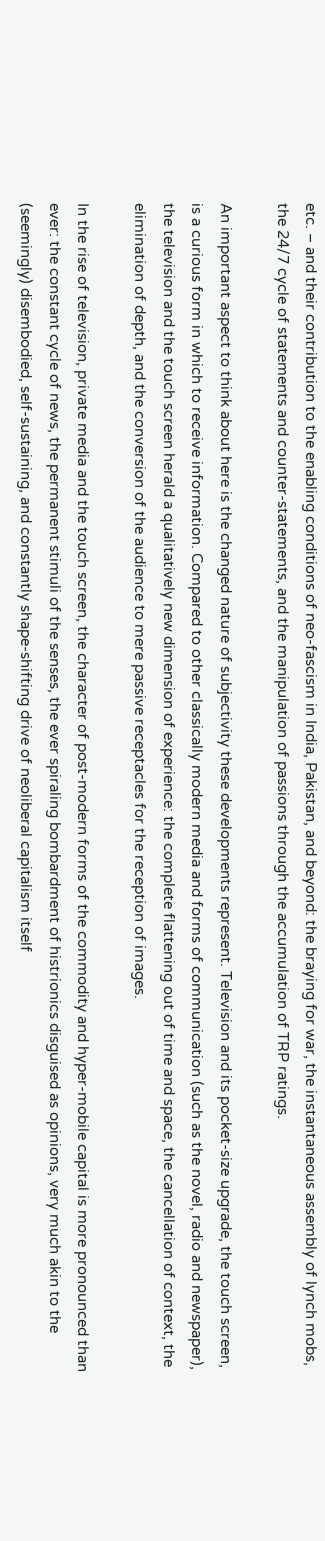etc. – and their contribution to the enabling conditions of neo-fascism in India, Pakistan, and beyond: the braying for war, the instantaneous assembly of lynch mobs, the 24/7 cycle of statements and counter-statements, and the manipulation of passions through the accumulation of TRP ratings.

An important aspect to think about here is the changed nature of subjectivity these developments represent. Television and its pocket-size upgrade, the touch screen, is a curious form in which to receive information. Compared to other classically modern media and forms of communication (such as the novel, radio and newspaper), the television and the touch screen herald a qualitatively new dimension of experience: the complete flattening out of time and space, the cancellation of context, the elimination of depth, and the conversion of the audience to mere passive receptacles for the reception of images.

In the rise of television, private media and the touch screen, the character of post-modern forms of the commodity and hyper-mobile capital is more pronounced than ever: the constant cycle of news, the permanent stimuli of the senses, the ever spiraling bombardment of histrionics disguised as opinions, very much akin to the (seemingly) disembodied, self-sustaining, and constantly shape-shifting drive of neoliberal capitalism itself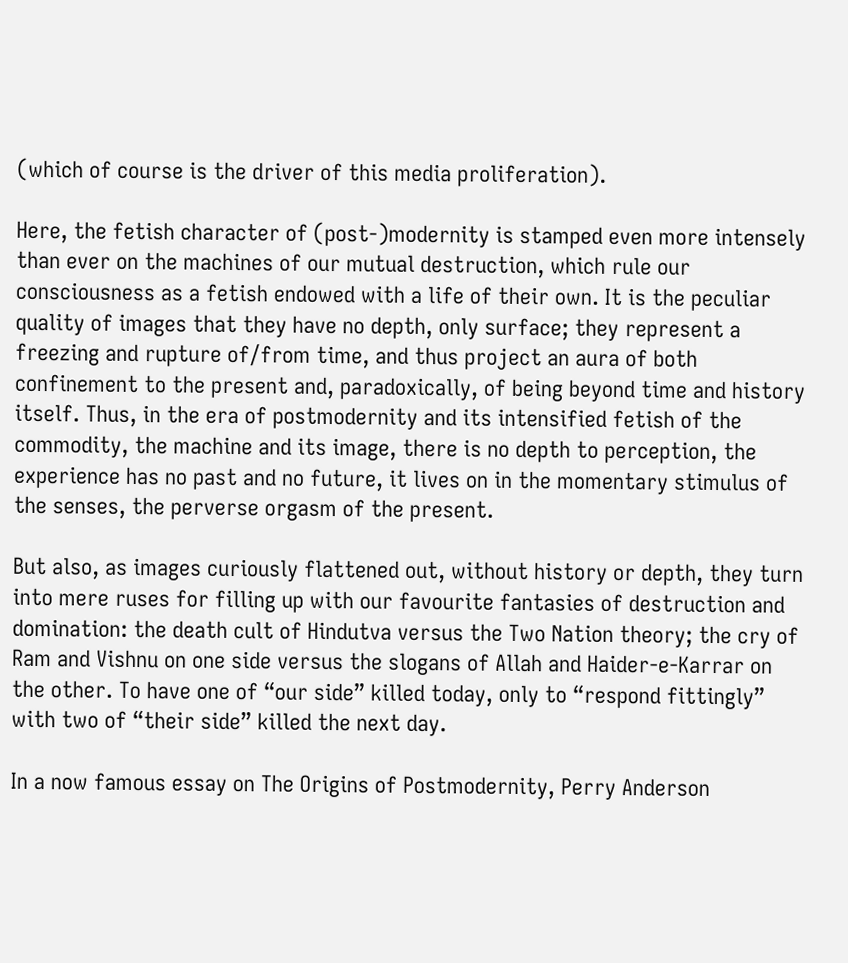(which of course is the driver of this media proliferation).

Here, the fetish character of (post-)modernity is stamped even more intensely than ever on the machines of our mutual destruction, which rule our consciousness as a fetish endowed with a life of their own. It is the peculiar quality of images that they have no depth, only surface; they represent a freezing and rupture of/from time, and thus project an aura of both confinement to the present and, paradoxically, of being beyond time and history itself. Thus, in the era of postmodernity and its intensified fetish of the commodity, the machine and its image, there is no depth to perception, the experience has no past and no future, it lives on in the momentary stimulus of the senses, the perverse orgasm of the present.

But also, as images curiously flattened out, without history or depth, they turn into mere ruses for filling up with our favourite fantasies of destruction and domination: the death cult of Hindutva versus the Two Nation theory; the cry of Ram and Vishnu on one side versus the slogans of Allah and Haider-e-Karrar on the other. To have one of “our side” killed today, only to “respond fittingly” with two of “their side” killed the next day.

In a now famous essay on The Origins of Postmodernity, Perry Anderson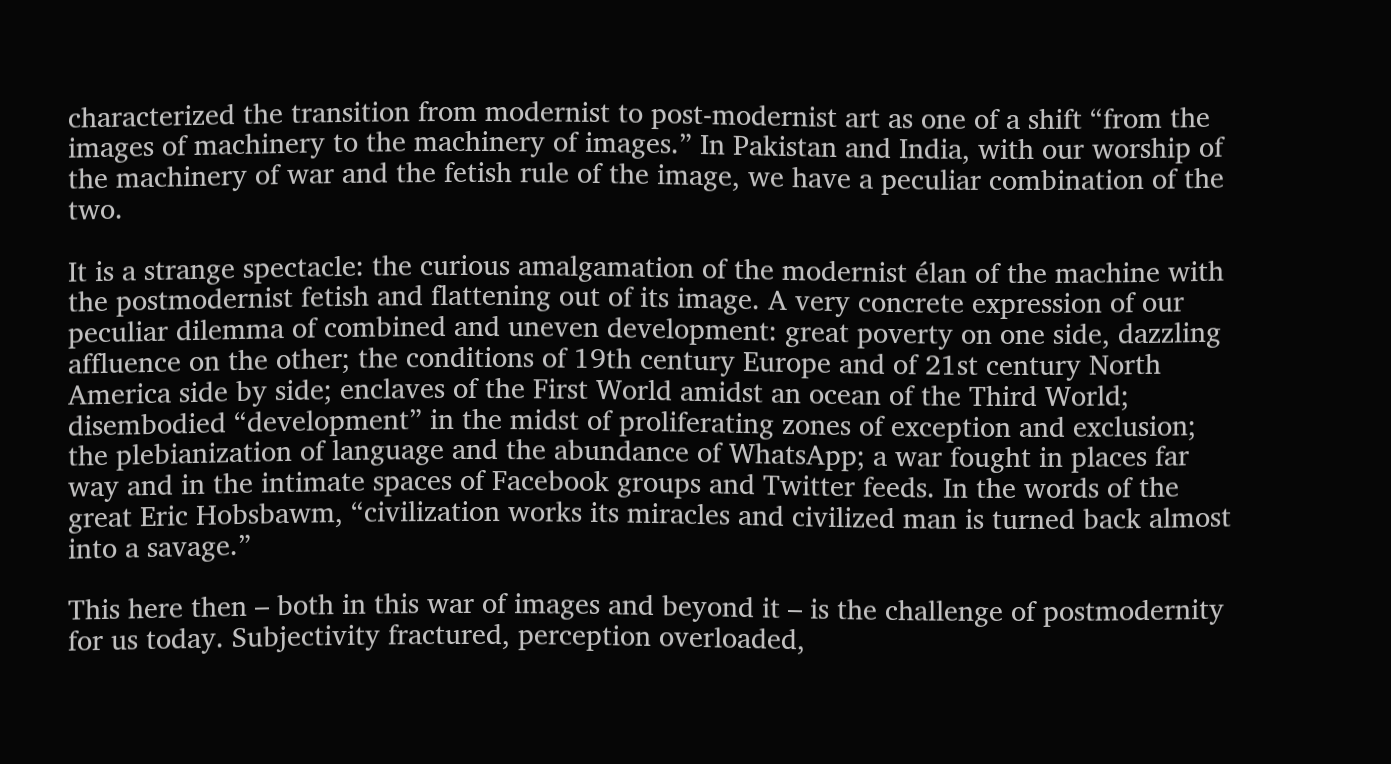characterized the transition from modernist to post-modernist art as one of a shift “from the images of machinery to the machinery of images.” In Pakistan and India, with our worship of the machinery of war and the fetish rule of the image, we have a peculiar combination of the two.

It is a strange spectacle: the curious amalgamation of the modernist élan of the machine with the postmodernist fetish and flattening out of its image. A very concrete expression of our peculiar dilemma of combined and uneven development: great poverty on one side, dazzling affluence on the other; the conditions of 19th century Europe and of 21st century North America side by side; enclaves of the First World amidst an ocean of the Third World; disembodied “development” in the midst of proliferating zones of exception and exclusion; the plebianization of language and the abundance of WhatsApp; a war fought in places far way and in the intimate spaces of Facebook groups and Twitter feeds. In the words of the great Eric Hobsbawm, “civilization works its miracles and civilized man is turned back almost into a savage.”

This here then – both in this war of images and beyond it – is the challenge of postmodernity for us today. Subjectivity fractured, perception overloaded,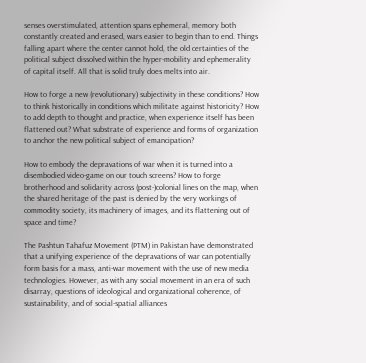senses overstimulated, attention spans ephemeral, memory both constantly created and erased, wars easier to begin than to end. Things falling apart where the center cannot hold, the old certainties of the political subject dissolved within the hyper-mobility and ephemerality of capital itself. All that is solid truly does melts into air.

How to forge a new (revolutionary) subjectivity in these conditions? How to think historically in conditions which militate against historicity? How to add depth to thought and practice, when experience itself has been flattened out? What substrate of experience and forms of organization to anchor the new political subject of emancipation?

How to embody the depravations of war when it is turned into a disembodied video-game on our touch screens? How to forge brotherhood and solidarity across (post-)colonial lines on the map, when the shared heritage of the past is denied by the very workings of commodity society, its machinery of images, and its flattening out of space and time?

The Pashtun Tahafuz Movement (PTM) in Pakistan have demonstrated that a unifying experience of the depravations of war can potentially form basis for a mass, anti-war movement with the use of new media technologies. However, as with any social movement in an era of such disarray, questions of ideological and organizational coherence, of sustainability, and of social-spatial alliances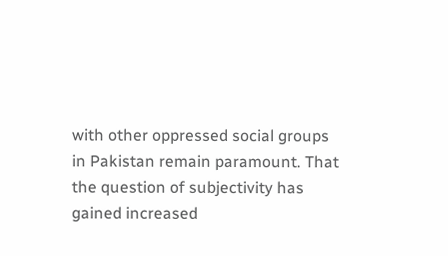with other oppressed social groups in Pakistan remain paramount. That the question of subjectivity has gained increased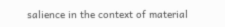salience in the context of material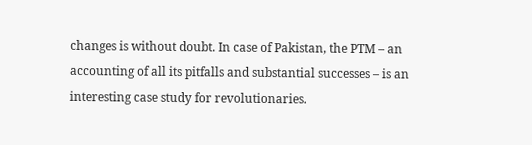changes is without doubt. In case of Pakistan, the PTM – an accounting of all its pitfalls and substantial successes – is an interesting case study for revolutionaries.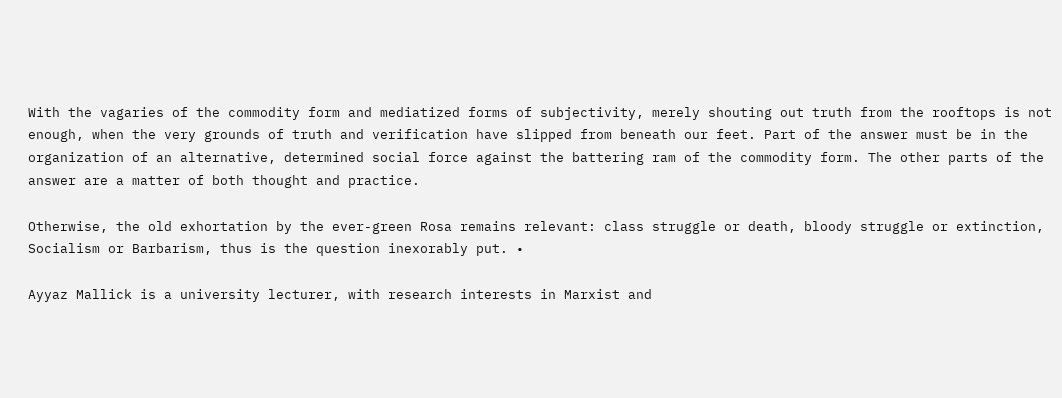With the vagaries of the commodity form and mediatized forms of subjectivity, merely shouting out truth from the rooftops is not enough, when the very grounds of truth and verification have slipped from beneath our feet. Part of the answer must be in the organization of an alternative, determined social force against the battering ram of the commodity form. The other parts of the answer are a matter of both thought and practice.

Otherwise, the old exhortation by the ever-green Rosa remains relevant: class struggle or death, bloody struggle or extinction, Socialism or Barbarism, thus is the question inexorably put. •

Ayyaz Mallick is a university lecturer, with research interests in Marxist and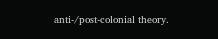anti-/post-colonial theory.